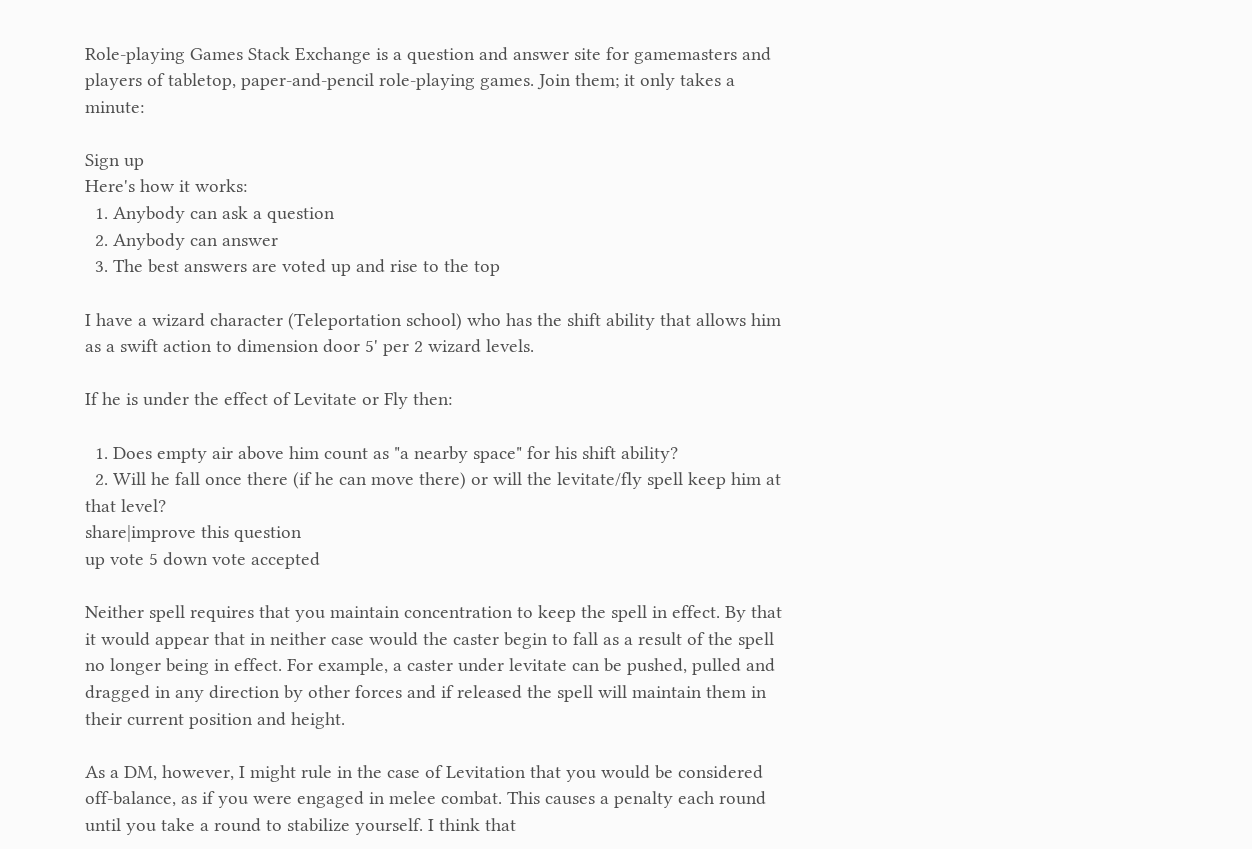Role-playing Games Stack Exchange is a question and answer site for gamemasters and players of tabletop, paper-and-pencil role-playing games. Join them; it only takes a minute:

Sign up
Here's how it works:
  1. Anybody can ask a question
  2. Anybody can answer
  3. The best answers are voted up and rise to the top

I have a wizard character (Teleportation school) who has the shift ability that allows him as a swift action to dimension door 5' per 2 wizard levels.

If he is under the effect of Levitate or Fly then:

  1. Does empty air above him count as "a nearby space" for his shift ability?
  2. Will he fall once there (if he can move there) or will the levitate/fly spell keep him at that level?
share|improve this question
up vote 5 down vote accepted

Neither spell requires that you maintain concentration to keep the spell in effect. By that it would appear that in neither case would the caster begin to fall as a result of the spell no longer being in effect. For example, a caster under levitate can be pushed, pulled and dragged in any direction by other forces and if released the spell will maintain them in their current position and height.

As a DM, however, I might rule in the case of Levitation that you would be considered off-balance, as if you were engaged in melee combat. This causes a penalty each round until you take a round to stabilize yourself. I think that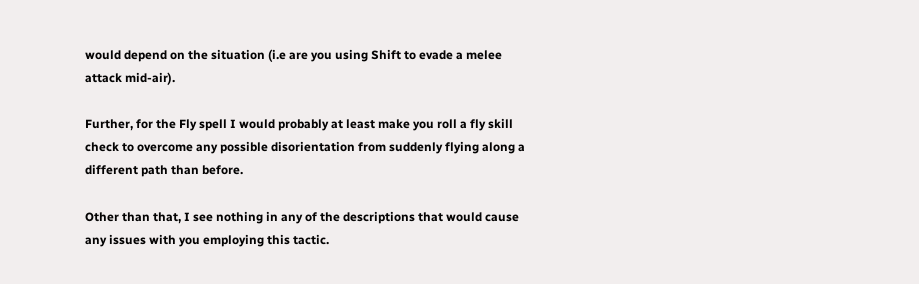would depend on the situation (i.e are you using Shift to evade a melee attack mid-air).

Further, for the Fly spell I would probably at least make you roll a fly skill check to overcome any possible disorientation from suddenly flying along a different path than before.

Other than that, I see nothing in any of the descriptions that would cause any issues with you employing this tactic.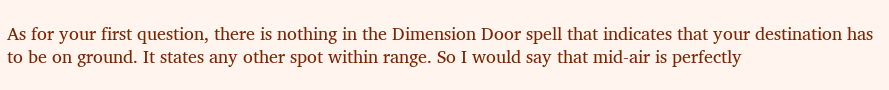As for your first question, there is nothing in the Dimension Door spell that indicates that your destination has to be on ground. It states any other spot within range. So I would say that mid-air is perfectly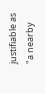justifiable as "a nearby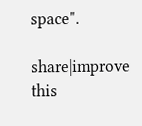space".

share|improve this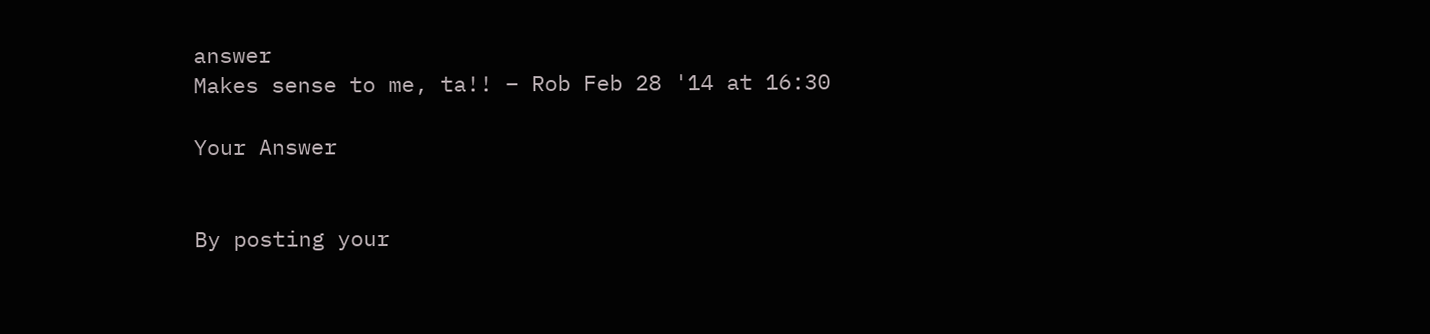answer
Makes sense to me, ta!! – Rob Feb 28 '14 at 16:30

Your Answer


By posting your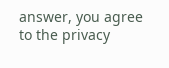answer, you agree to the privacy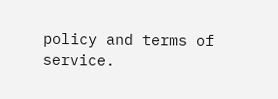policy and terms of service.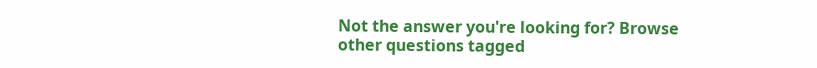Not the answer you're looking for? Browse other questions tagged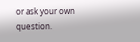or ask your own question.